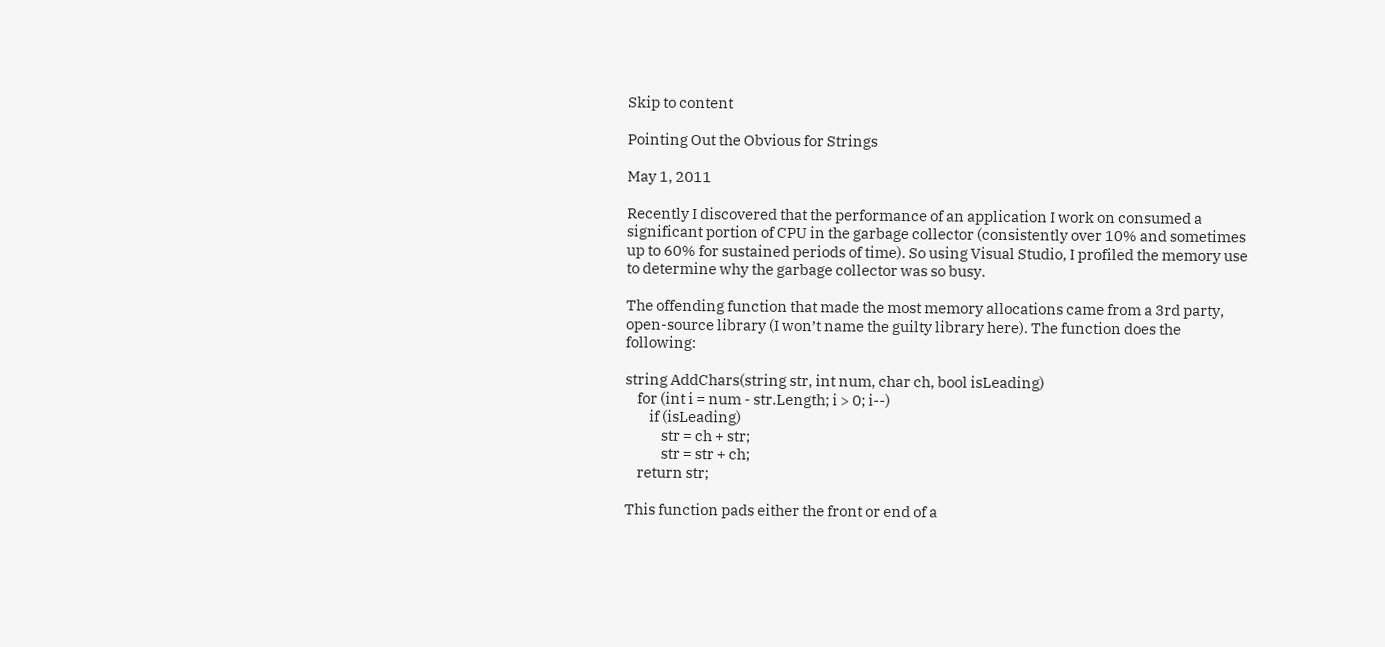Skip to content

Pointing Out the Obvious for Strings

May 1, 2011

Recently I discovered that the performance of an application I work on consumed a significant portion of CPU in the garbage collector (consistently over 10% and sometimes up to 60% for sustained periods of time). So using Visual Studio, I profiled the memory use to determine why the garbage collector was so busy.

The offending function that made the most memory allocations came from a 3rd party, open-source library (I won’t name the guilty library here). The function does the following:

string AddChars(string str, int num, char ch, bool isLeading)
    for (int i = num - str.Length; i > 0; i--)
        if (isLeading)
            str = ch + str;
            str = str + ch;
    return str;

This function pads either the front or end of a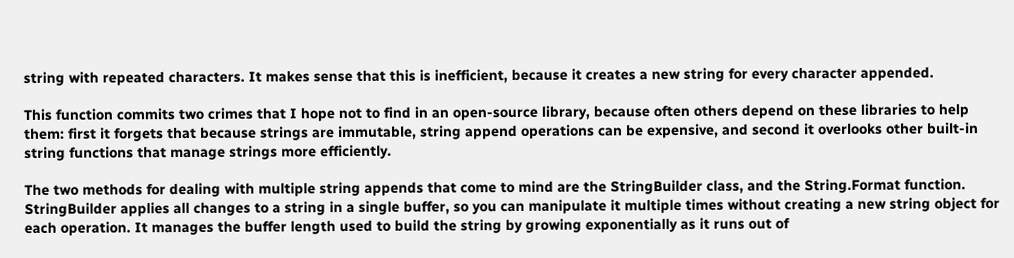string with repeated characters. It makes sense that this is inefficient, because it creates a new string for every character appended.

This function commits two crimes that I hope not to find in an open-source library, because often others depend on these libraries to help them: first it forgets that because strings are immutable, string append operations can be expensive, and second it overlooks other built-in string functions that manage strings more efficiently.

The two methods for dealing with multiple string appends that come to mind are the StringBuilder class, and the String.Format function. StringBuilder applies all changes to a string in a single buffer, so you can manipulate it multiple times without creating a new string object for each operation. It manages the buffer length used to build the string by growing exponentially as it runs out of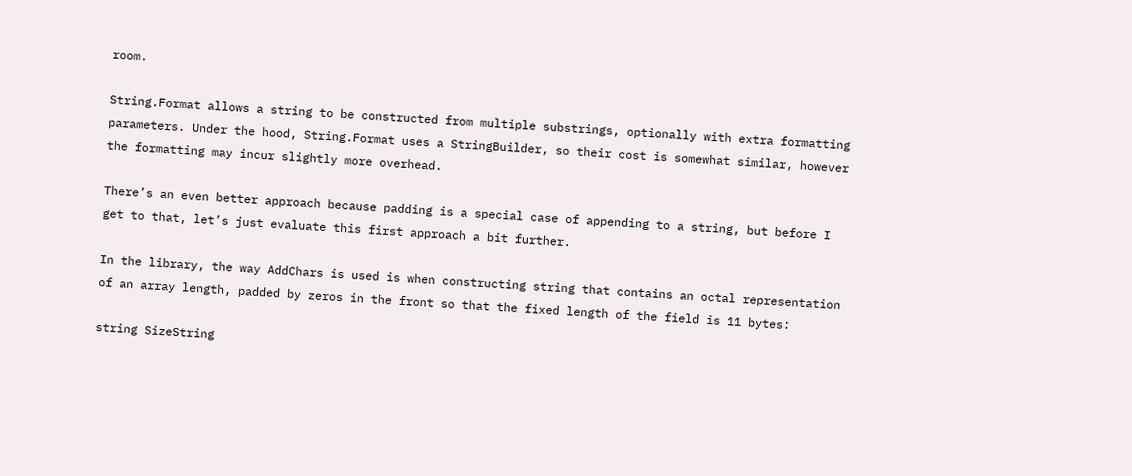room.

String.Format allows a string to be constructed from multiple substrings, optionally with extra formatting parameters. Under the hood, String.Format uses a StringBuilder, so their cost is somewhat similar, however the formatting may incur slightly more overhead.

There’s an even better approach because padding is a special case of appending to a string, but before I get to that, let’s just evaluate this first approach a bit further.

In the library, the way AddChars is used is when constructing string that contains an octal representation of an array length, padded by zeros in the front so that the fixed length of the field is 11 bytes:

string SizeString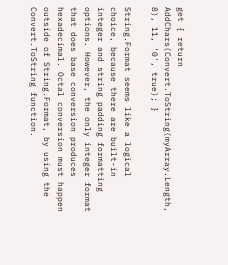get { return AddChars(Convert.ToString(myArray.Length, 8), 11, '0', true); }

String.Format seems like a logical choice, because there are built-in integer and string padding formatting options. However, the only integer format that does base conversion produces hexadecimal. Octal conversion must happen outside of String.Format, by using the Convert.ToString function.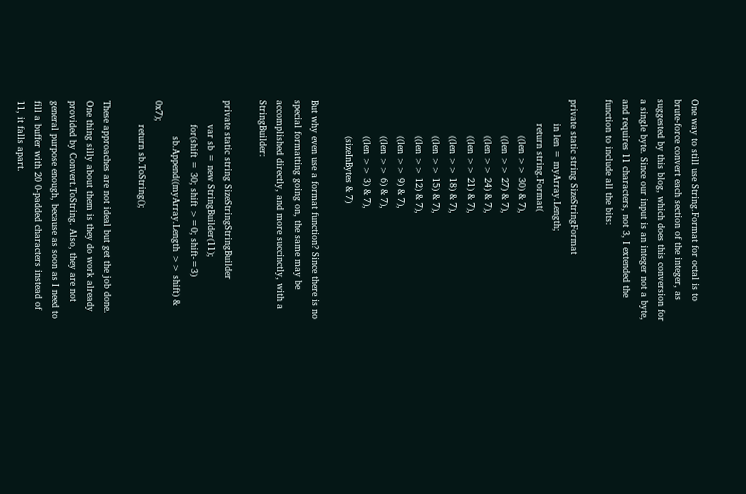One way to still use String.Format for octal is to brute-force convert each section of the integer, as suggested by this blog, which does this conversion for a single byte. Since our input is an integer not a byte, and requires 11 characters, not 3, I extended the function to include all the bits:

private static string SizeStringFormat
        in len = myArray.Length;
        return string.Format(
            ((len >> 30) & 7),
            ((len >> 27) & 7),
            ((len >> 24) & 7),
            ((len >> 21) & 7),
            ((len >> 18) & 7),
            ((len >> 15) & 7),
            ((len >> 12) & 7),
            ((len >> 9) & 7),
            ((len >> 6) & 7),
            ((len >> 3) & 7),
            (sizeInBytes & 7)

But why even use a format function? Since there is no special formatting going on, the same may be accomplished directly, and more succinctly, with a StringBuilder:

private static string SizeStringStringBuilder
        var sb = new StringBuilder(11);
        for(shift = 30; shift >=0; shift-=3)
            sb.Append((myArray.Length >> shift) & 0x7);
        return sb.ToString();

These approaches are not ideal but get the job done. One thing silly about them is they do work already provided by Convert.ToString. Also, they are not general purpose enough, because as soon as I need to fill a buffer with 20 0-padded characters instead of 11, it falls apart.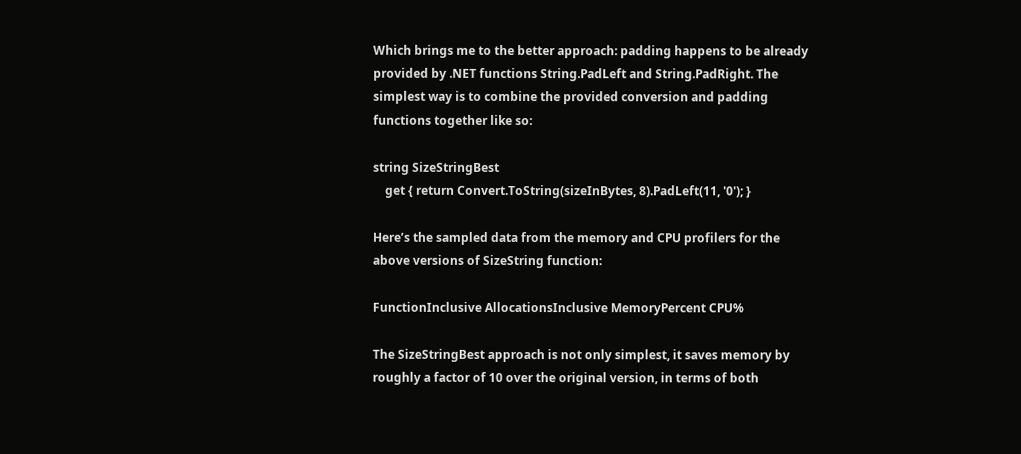Which brings me to the better approach: padding happens to be already provided by .NET functions String.PadLeft and String.PadRight. The simplest way is to combine the provided conversion and padding functions together like so:

string SizeStringBest
    get { return Convert.ToString(sizeInBytes, 8).PadLeft(11, '0'); }

Here’s the sampled data from the memory and CPU profilers for the above versions of SizeString function:

FunctionInclusive AllocationsInclusive MemoryPercent CPU%

The SizeStringBest approach is not only simplest, it saves memory by roughly a factor of 10 over the original version, in terms of both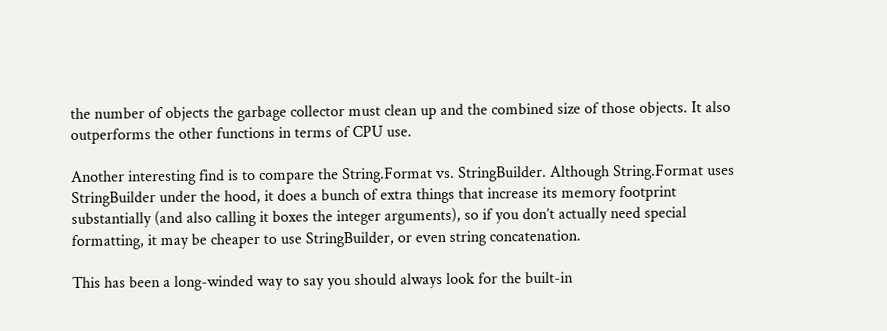the number of objects the garbage collector must clean up and the combined size of those objects. It also outperforms the other functions in terms of CPU use.

Another interesting find is to compare the String.Format vs. StringBuilder. Although String.Format uses StringBuilder under the hood, it does a bunch of extra things that increase its memory footprint substantially (and also calling it boxes the integer arguments), so if you don’t actually need special formatting, it may be cheaper to use StringBuilder, or even string concatenation.

This has been a long-winded way to say you should always look for the built-in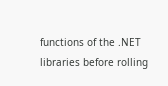functions of the .NET libraries before rolling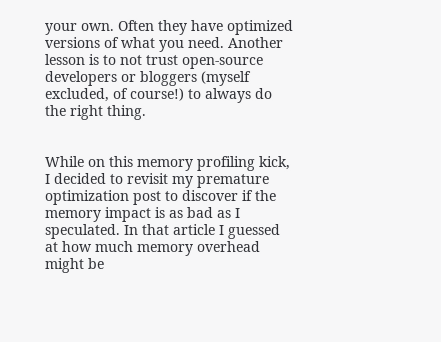your own. Often they have optimized versions of what you need. Another lesson is to not trust open-source developers or bloggers (myself excluded, of course!) to always do the right thing.


While on this memory profiling kick, I decided to revisit my premature optimization post to discover if the memory impact is as bad as I speculated. In that article I guessed at how much memory overhead might be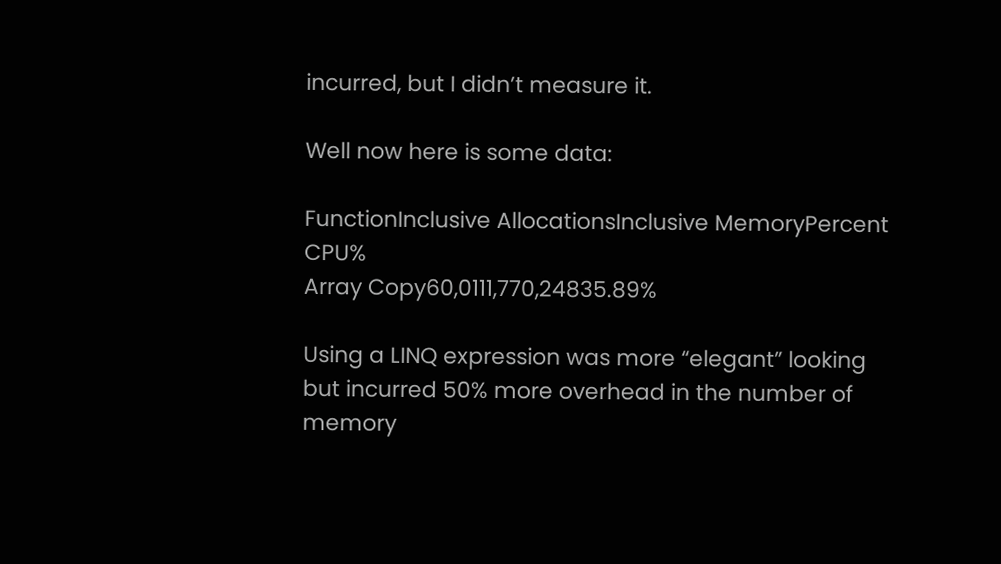incurred, but I didn’t measure it.

Well now here is some data:

FunctionInclusive AllocationsInclusive MemoryPercent CPU%
Array Copy60,0111,770,24835.89%

Using a LINQ expression was more “elegant” looking but incurred 50% more overhead in the number of memory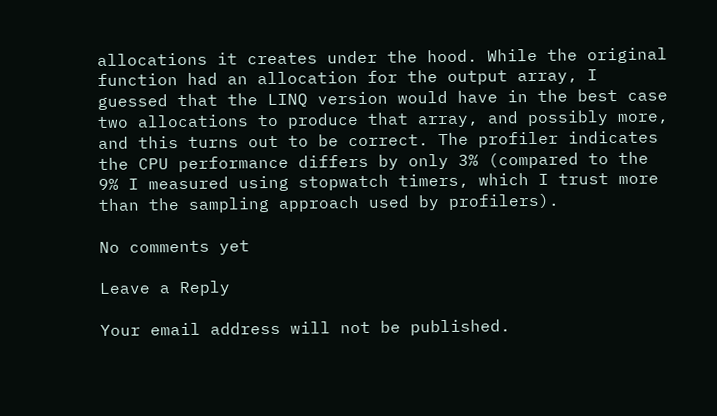allocations it creates under the hood. While the original function had an allocation for the output array, I guessed that the LINQ version would have in the best case two allocations to produce that array, and possibly more, and this turns out to be correct. The profiler indicates the CPU performance differs by only 3% (compared to the 9% I measured using stopwatch timers, which I trust more than the sampling approach used by profilers).

No comments yet

Leave a Reply

Your email address will not be published.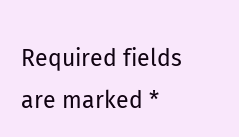Required fields are marked *